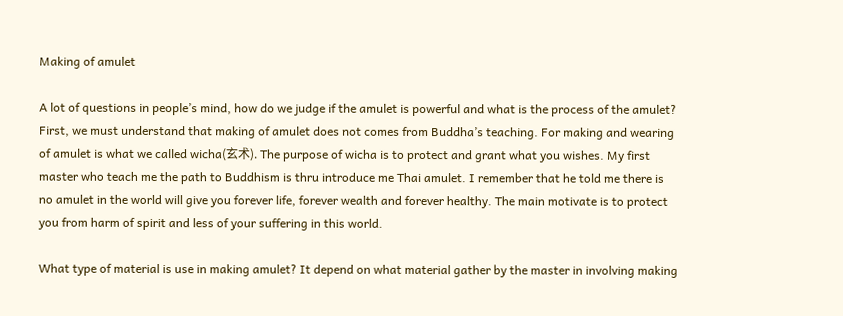Making of amulet

A lot of questions in people’s mind, how do we judge if the amulet is powerful and what is the process of the amulet? First, we must understand that making of amulet does not comes from Buddha’s teaching. For making and wearing of amulet is what we called wicha(玄术). The purpose of wicha is to protect and grant what you wishes. My first master who teach me the path to Buddhism is thru introduce me Thai amulet. I remember that he told me there is no amulet in the world will give you forever life, forever wealth and forever healthy. The main motivate is to protect you from harm of spirit and less of your suffering in this world.

What type of material is use in making amulet? It depend on what material gather by the master in involving making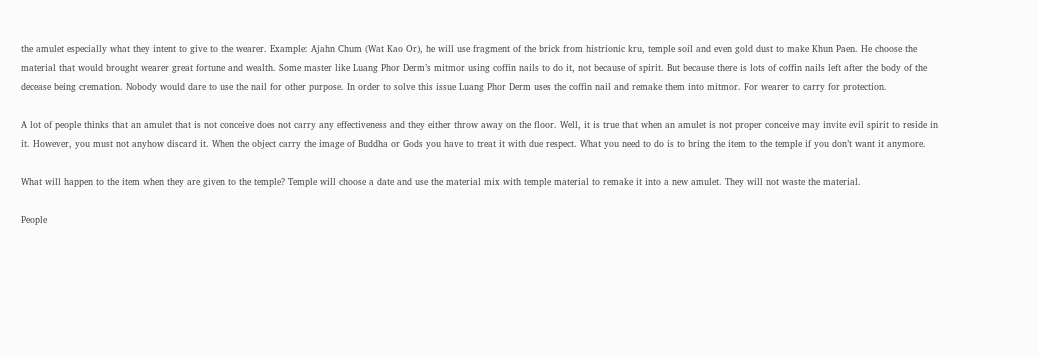the amulet especially what they intent to give to the wearer. Example: Ajahn Chum (Wat Kao Or), he will use fragment of the brick from histrionic kru, temple soil and even gold dust to make Khun Paen. He choose the material that would brought wearer great fortune and wealth. Some master like Luang Phor Derm’s mitmor using coffin nails to do it, not because of spirit. But because there is lots of coffin nails left after the body of the decease being cremation. Nobody would dare to use the nail for other purpose. In order to solve this issue Luang Phor Derm uses the coffin nail and remake them into mitmor. For wearer to carry for protection.

A lot of people thinks that an amulet that is not conceive does not carry any effectiveness and they either throw away on the floor. Well, it is true that when an amulet is not proper conceive may invite evil spirit to reside in it. However, you must not anyhow discard it. When the object carry the image of Buddha or Gods you have to treat it with due respect. What you need to do is to bring the item to the temple if you don’t want it anymore.

What will happen to the item when they are given to the temple? Temple will choose a date and use the material mix with temple material to remake it into a new amulet. They will not waste the material.

People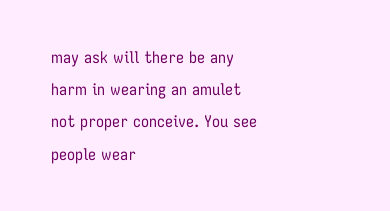may ask will there be any harm in wearing an amulet not proper conceive. You see people wear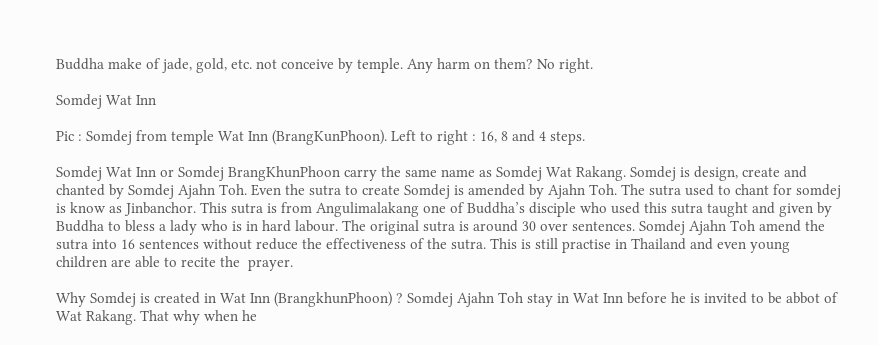Buddha make of jade, gold, etc. not conceive by temple. Any harm on them? No right.

Somdej Wat Inn

Pic : Somdej from temple Wat Inn (BrangKunPhoon). Left to right : 16, 8 and 4 steps.

Somdej Wat Inn or Somdej BrangKhunPhoon carry the same name as Somdej Wat Rakang. Somdej is design, create and chanted by Somdej Ajahn Toh. Even the sutra to create Somdej is amended by Ajahn Toh. The sutra used to chant for somdej is know as Jinbanchor. This sutra is from Angulimalakang one of Buddha’s disciple who used this sutra taught and given by Buddha to bless a lady who is in hard labour. The original sutra is around 30 over sentences. Somdej Ajahn Toh amend the sutra into 16 sentences without reduce the effectiveness of the sutra. This is still practise in Thailand and even young children are able to recite the  prayer.

Why Somdej is created in Wat Inn (BrangkhunPhoon) ? Somdej Ajahn Toh stay in Wat Inn before he is invited to be abbot of Wat Rakang. That why when he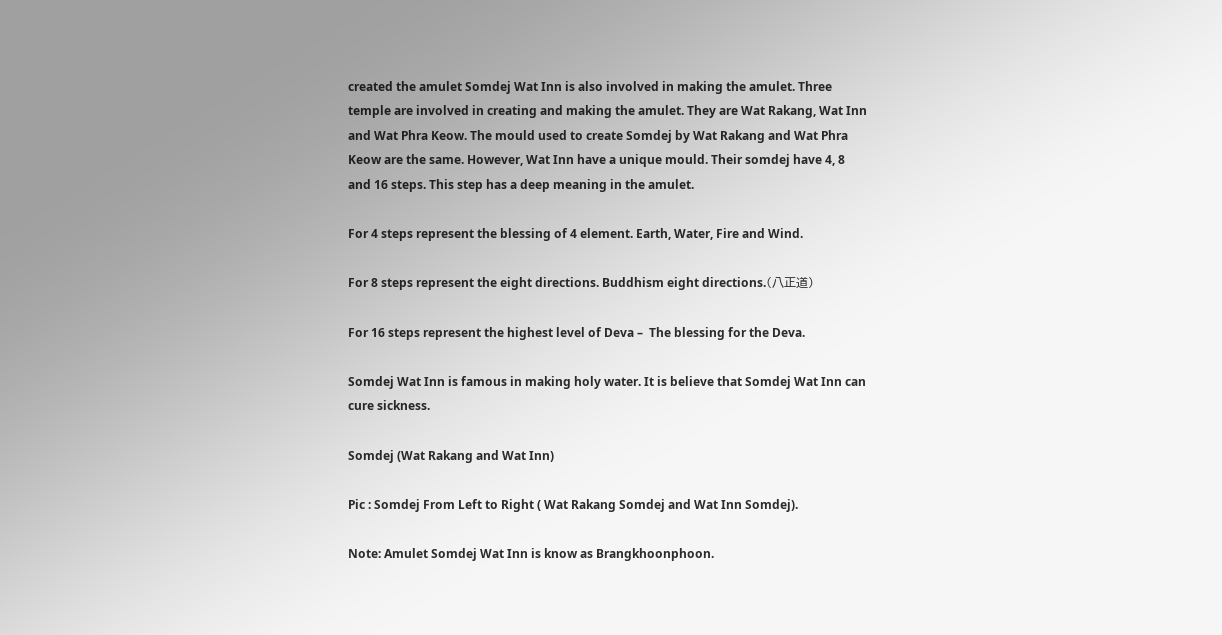created the amulet Somdej Wat Inn is also involved in making the amulet. Three temple are involved in creating and making the amulet. They are Wat Rakang, Wat Inn and Wat Phra Keow. The mould used to create Somdej by Wat Rakang and Wat Phra Keow are the same. However, Wat Inn have a unique mould. Their somdej have 4, 8 and 16 steps. This step has a deep meaning in the amulet.

For 4 steps represent the blessing of 4 element. Earth, Water, Fire and Wind.

For 8 steps represent the eight directions. Buddhism eight directions.(八正道)

For 16 steps represent the highest level of Deva –  The blessing for the Deva.

Somdej Wat Inn is famous in making holy water. It is believe that Somdej Wat Inn can cure sickness.

Somdej (Wat Rakang and Wat Inn)

Pic : Somdej From Left to Right ( Wat Rakang Somdej and Wat Inn Somdej).

Note: Amulet Somdej Wat Inn is know as Brangkhoonphoon.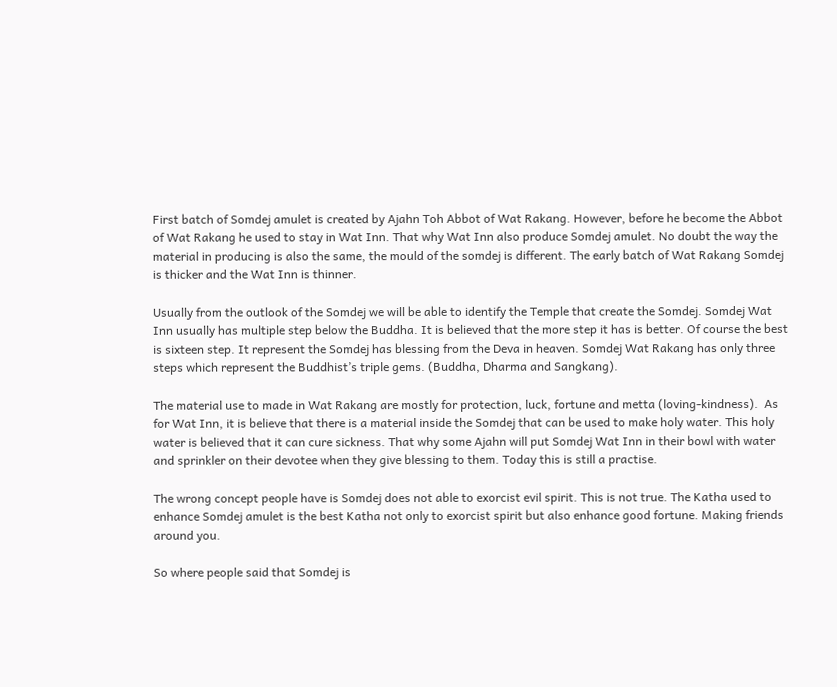First batch of Somdej amulet is created by Ajahn Toh Abbot of Wat Rakang. However, before he become the Abbot of Wat Rakang he used to stay in Wat Inn. That why Wat Inn also produce Somdej amulet. No doubt the way the material in producing is also the same, the mould of the somdej is different. The early batch of Wat Rakang Somdej is thicker and the Wat Inn is thinner.

Usually from the outlook of the Somdej we will be able to identify the Temple that create the Somdej. Somdej Wat Inn usually has multiple step below the Buddha. It is believed that the more step it has is better. Of course the best is sixteen step. It represent the Somdej has blessing from the Deva in heaven. Somdej Wat Rakang has only three steps which represent the Buddhist’s triple gems. (Buddha, Dharma and Sangkang).

The material use to made in Wat Rakang are mostly for protection, luck, fortune and metta (loving-kindness).  As for Wat Inn, it is believe that there is a material inside the Somdej that can be used to make holy water. This holy water is believed that it can cure sickness. That why some Ajahn will put Somdej Wat Inn in their bowl with water and sprinkler on their devotee when they give blessing to them. Today this is still a practise.

The wrong concept people have is Somdej does not able to exorcist evil spirit. This is not true. The Katha used to enhance Somdej amulet is the best Katha not only to exorcist spirit but also enhance good fortune. Making friends around you.

So where people said that Somdej is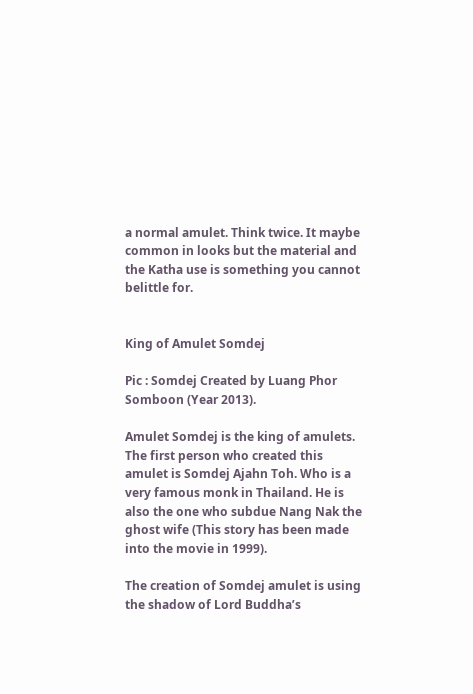a normal amulet. Think twice. It maybe common in looks but the material and the Katha use is something you cannot belittle for.


King of Amulet Somdej

Pic : Somdej Created by Luang Phor Somboon (Year 2013).

Amulet Somdej is the king of amulets. The first person who created this amulet is Somdej Ajahn Toh. Who is a very famous monk in Thailand. He is also the one who subdue Nang Nak the ghost wife (This story has been made into the movie in 1999).

The creation of Somdej amulet is using the shadow of Lord Buddha’s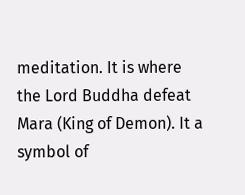meditation. It is where the Lord Buddha defeat Mara (King of Demon). It a symbol of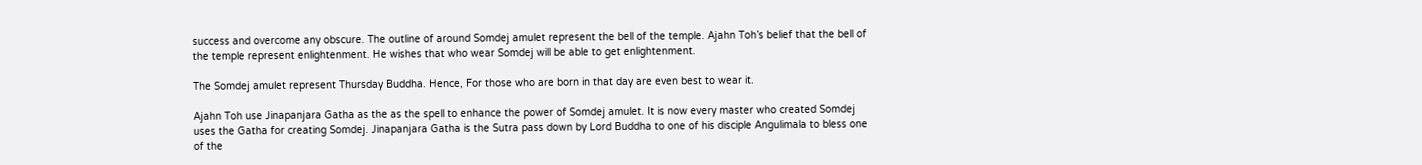success and overcome any obscure. The outline of around Somdej amulet represent the bell of the temple. Ajahn Toh’s belief that the bell of the temple represent enlightenment. He wishes that who wear Somdej will be able to get enlightenment.

The Somdej amulet represent Thursday Buddha. Hence, For those who are born in that day are even best to wear it.

Ajahn Toh use Jinapanjara Gatha as the as the spell to enhance the power of Somdej amulet. It is now every master who created Somdej uses the Gatha for creating Somdej. Jinapanjara Gatha is the Sutra pass down by Lord Buddha to one of his disciple Angulimala to bless one of the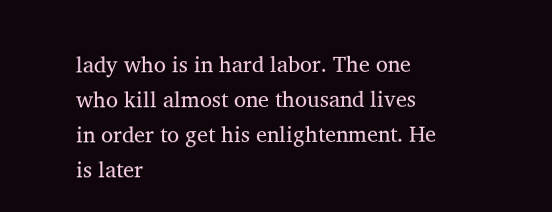lady who is in hard labor. The one who kill almost one thousand lives in order to get his enlightenment. He is later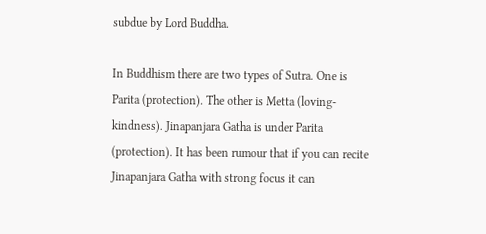subdue by Lord Buddha.

In Buddhism there are two types of Sutra. One is Parita (protection). The other is Metta (loving-kindness). Jinapanjara Gatha is under Parita (protection). It has been rumour that if you can recite Jinapanjara Gatha with strong focus it can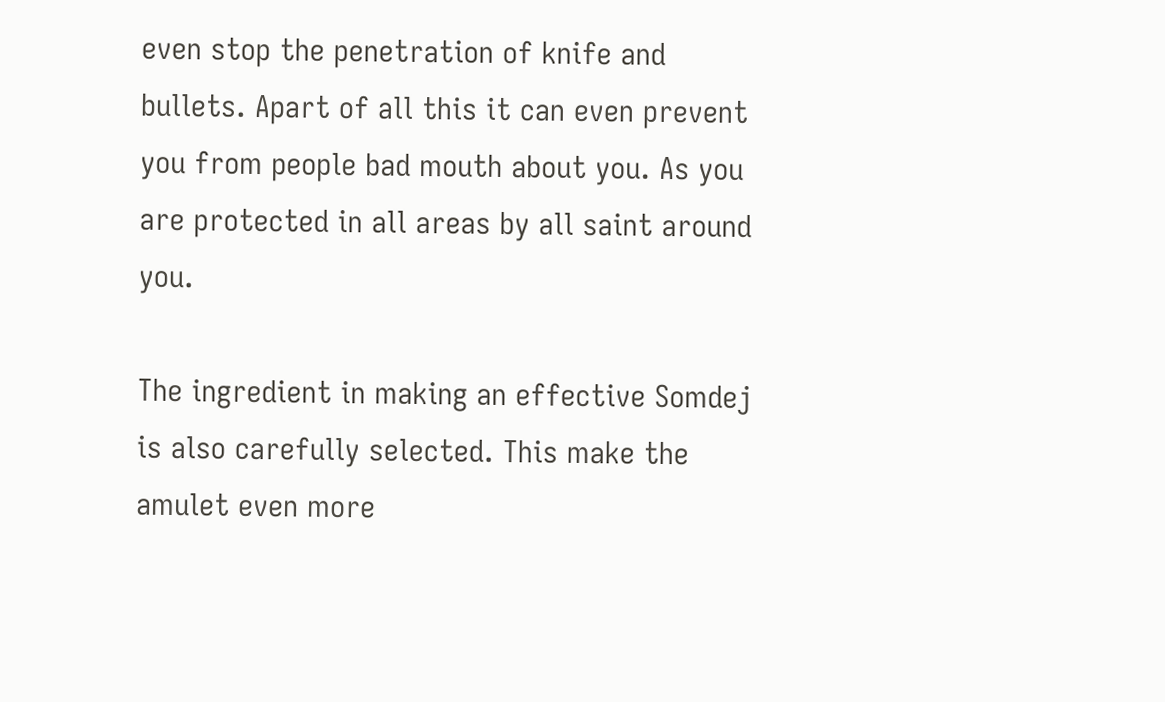even stop the penetration of knife and bullets. Apart of all this it can even prevent you from people bad mouth about you. As you are protected in all areas by all saint around you.

The ingredient in making an effective Somdej is also carefully selected. This make the amulet even more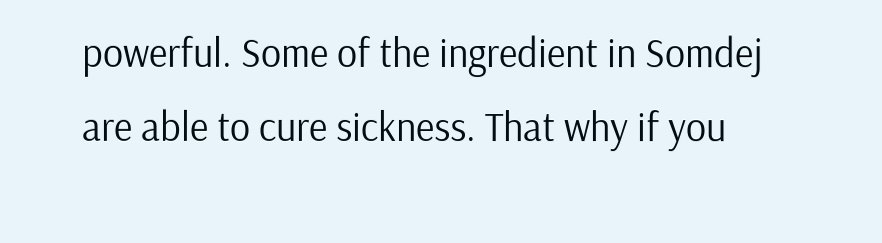powerful. Some of the ingredient in Somdej are able to cure sickness. That why if you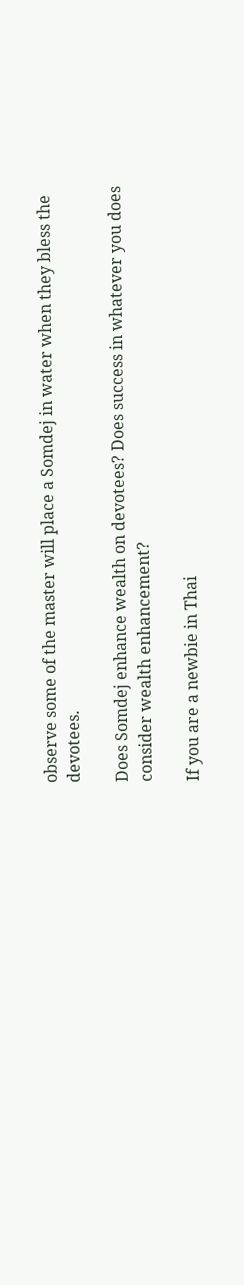observe some of the master will place a Somdej in water when they bless the devotees.

Does Somdej enhance wealth on devotees? Does success in whatever you does consider wealth enhancement?

If you are a newbie in Thai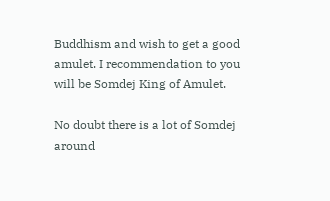Buddhism and wish to get a good amulet. I recommendation to you will be Somdej King of Amulet.

No doubt there is a lot of Somdej around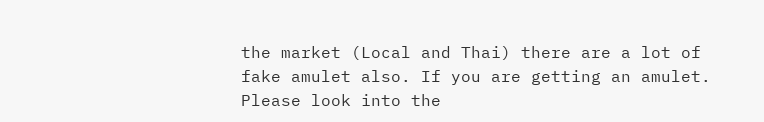the market (Local and Thai) there are a lot of fake amulet also. If you are getting an amulet. Please look into the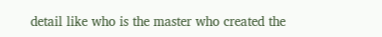detail like who is the master who created the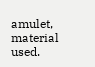amulet, material used.